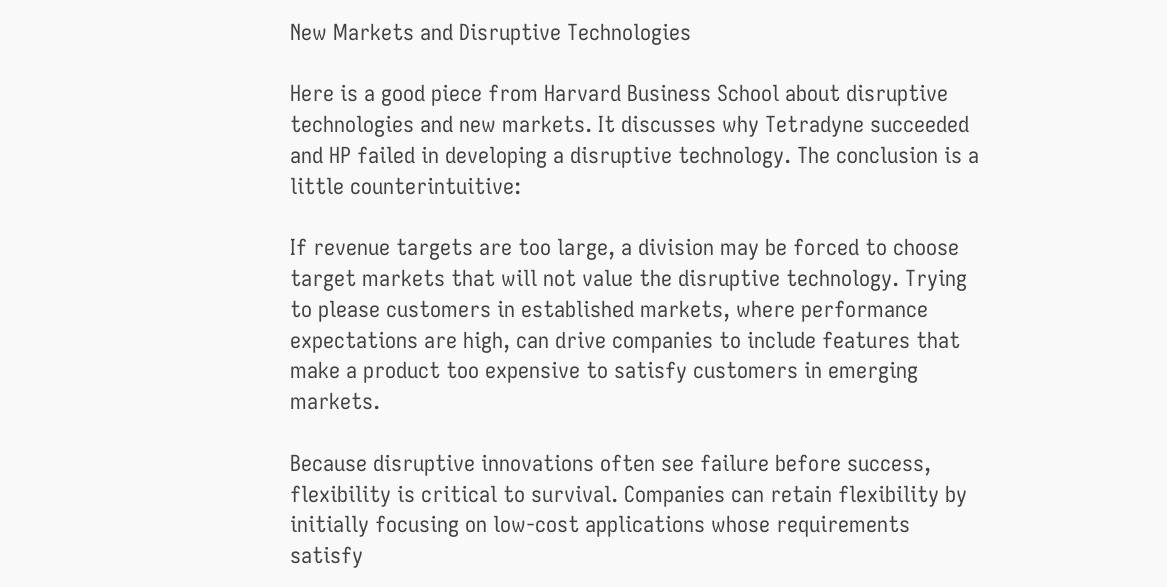New Markets and Disruptive Technologies

Here is a good piece from Harvard Business School about disruptive technologies and new markets. It discusses why Tetradyne succeeded and HP failed in developing a disruptive technology. The conclusion is a little counterintuitive:

If revenue targets are too large, a division may be forced to choose target markets that will not value the disruptive technology. Trying to please customers in established markets, where performance expectations are high, can drive companies to include features that make a product too expensive to satisfy customers in emerging markets.

Because disruptive innovations often see failure before success, flexibility is critical to survival. Companies can retain flexibility by initially focusing on low-cost applications whose requirements satisfy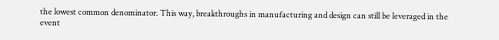the lowest common denominator. This way, breakthroughs in manufacturing and design can still be leveraged in the event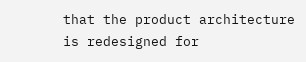that the product architecture is redesigned for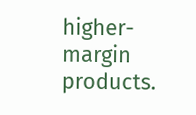higher-margin products.